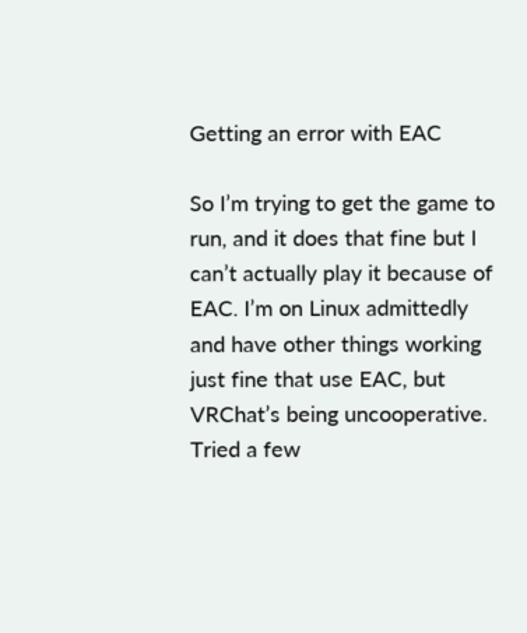Getting an error with EAC

So I’m trying to get the game to run, and it does that fine but I can’t actually play it because of EAC. I’m on Linux admittedly and have other things working just fine that use EAC, but VRChat’s being uncooperative. Tried a few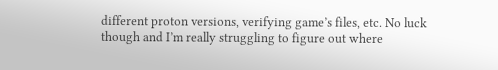different proton versions, verifying game’s files, etc. No luck though and I’m really struggling to figure out where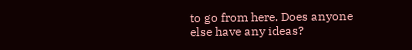to go from here. Does anyone else have any ideas?